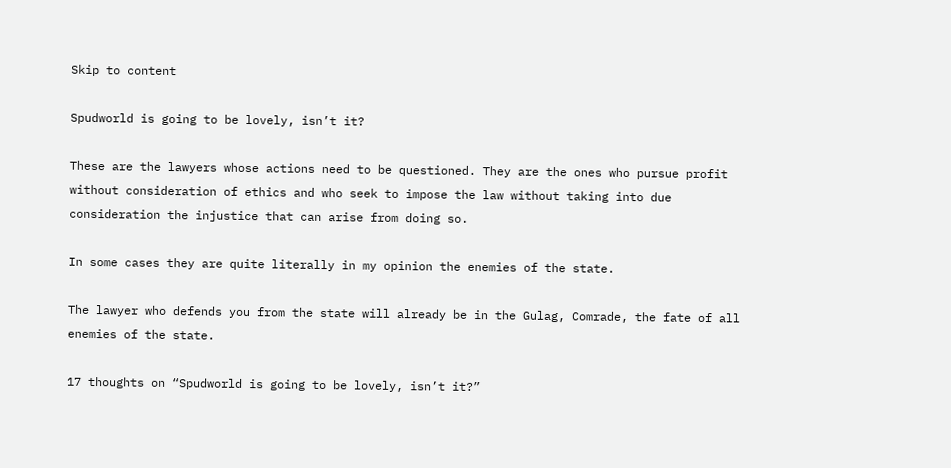Skip to content

Spudworld is going to be lovely, isn’t it?

These are the lawyers whose actions need to be questioned. They are the ones who pursue profit without consideration of ethics and who seek to impose the law without taking into due consideration the injustice that can arise from doing so.

In some cases they are quite literally in my opinion the enemies of the state.

The lawyer who defends you from the state will already be in the Gulag, Comrade, the fate of all enemies of the state.

17 thoughts on “Spudworld is going to be lovely, isn’t it?”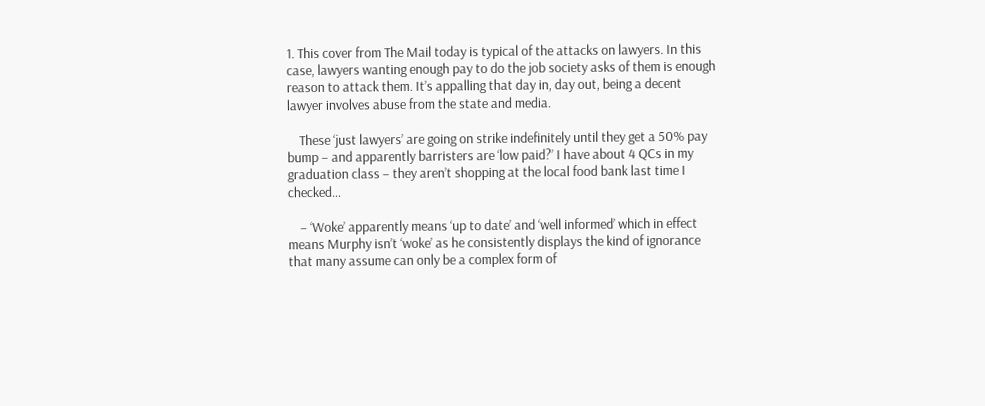1. This cover from The Mail today is typical of the attacks on lawyers. In this case, lawyers wanting enough pay to do the job society asks of them is enough reason to attack them. It’s appalling that day in, day out, being a decent lawyer involves abuse from the state and media.

    These ‘just lawyers’ are going on strike indefinitely until they get a 50% pay bump – and apparently barristers are ‘low paid?’ I have about 4 QCs in my graduation class – they aren’t shopping at the local food bank last time I checked…

    – ‘Woke’ apparently means ‘up to date’ and ‘well informed’ which in effect means Murphy isn’t ‘woke’ as he consistently displays the kind of ignorance that many assume can only be a complex form of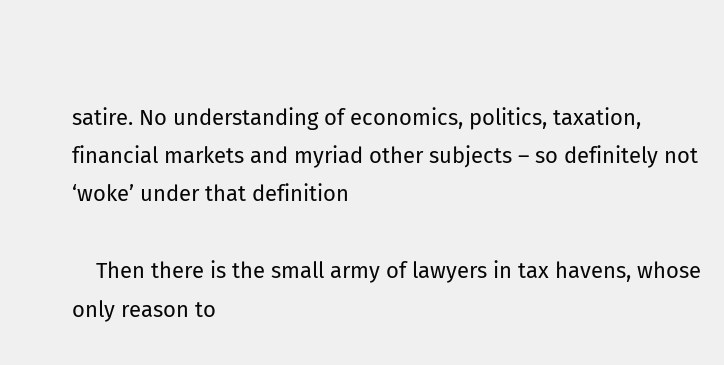satire. No understanding of economics, politics, taxation, financial markets and myriad other subjects – so definitely not ‘woke’ under that definition

    Then there is the small army of lawyers in tax havens, whose only reason to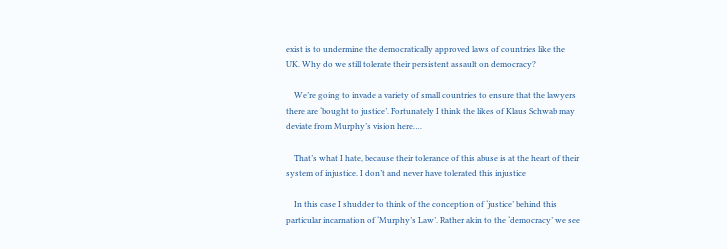exist is to undermine the democratically approved laws of countries like the UK. Why do we still tolerate their persistent assault on democracy?

    We’re going to invade a variety of small countries to ensure that the lawyers there are ‘bought to justice’. Fortunately I think the likes of Klaus Schwab may deviate from Murphy’s vision here….

    That’s what I hate, because their tolerance of this abuse is at the heart of their system of injustice. I don’t and never have tolerated this injustice

    In this case I shudder to think of the conception of ‘justice’ behind this particular incarnation of ‘Murphy’s Law’. Rather akin to the ‘democracy’ we see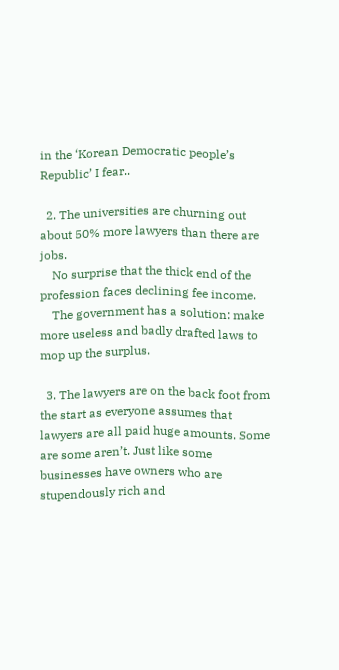in the ‘Korean Democratic people’s Republic’ I fear..

  2. The universities are churning out about 50% more lawyers than there are jobs.
    No surprise that the thick end of the profession faces declining fee income.
    The government has a solution: make more useless and badly drafted laws to mop up the surplus.

  3. The lawyers are on the back foot from the start as everyone assumes that lawyers are all paid huge amounts. Some are some aren’t. Just like some businesses have owners who are stupendously rich and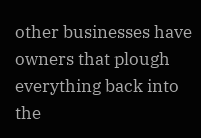other businesses have owners that plough everything back into the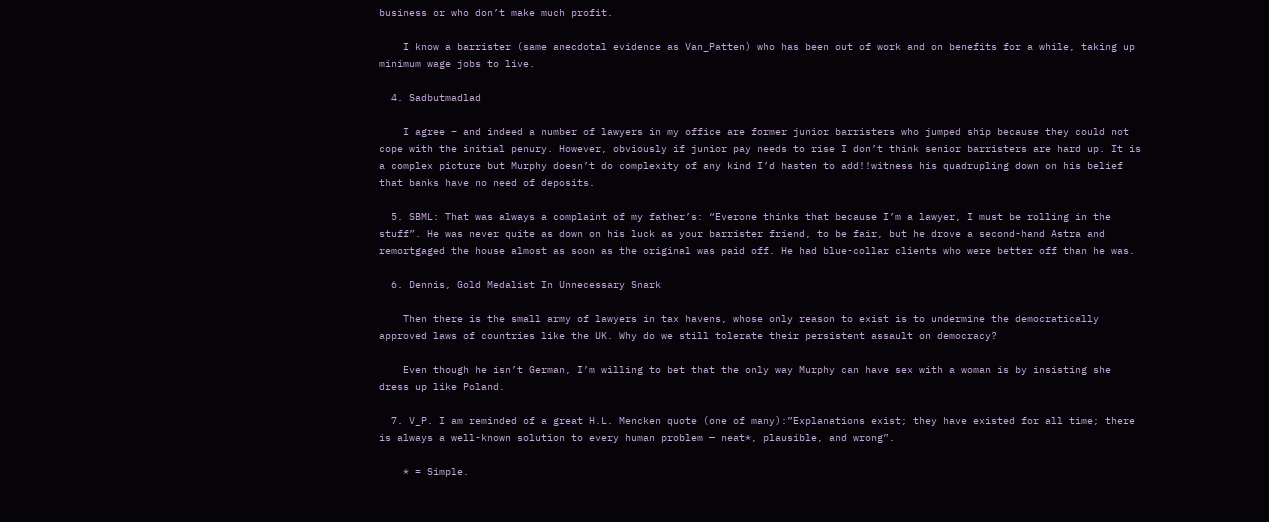business or who don’t make much profit.

    I know a barrister (same anecdotal evidence as Van_Patten) who has been out of work and on benefits for a while, taking up minimum wage jobs to live.

  4. Sadbutmadlad

    I agree – and indeed a number of lawyers in my office are former junior barristers who jumped ship because they could not cope with the initial penury. However, obviously if junior pay needs to rise I don’t think senior barristers are hard up. It is a complex picture but Murphy doesn’t do complexity of any kind I’d hasten to add!!witness his quadrupling down on his belief that banks have no need of deposits.

  5. SBML: That was always a complaint of my father’s: “Everone thinks that because I’m a lawyer, I must be rolling in the stuff”. He was never quite as down on his luck as your barrister friend, to be fair, but he drove a second-hand Astra and remortgaged the house almost as soon as the original was paid off. He had blue-collar clients who were better off than he was.

  6. Dennis, Gold Medalist In Unnecessary Snark

    Then there is the small army of lawyers in tax havens, whose only reason to exist is to undermine the democratically approved laws of countries like the UK. Why do we still tolerate their persistent assault on democracy?

    Even though he isn’t German, I’m willing to bet that the only way Murphy can have sex with a woman is by insisting she dress up like Poland.

  7. V_P. I am reminded of a great H.L. Mencken quote (one of many):”Explanations exist; they have existed for all time; there is always a well-known solution to every human problem — neat*, plausible, and wrong”.

    * = Simple.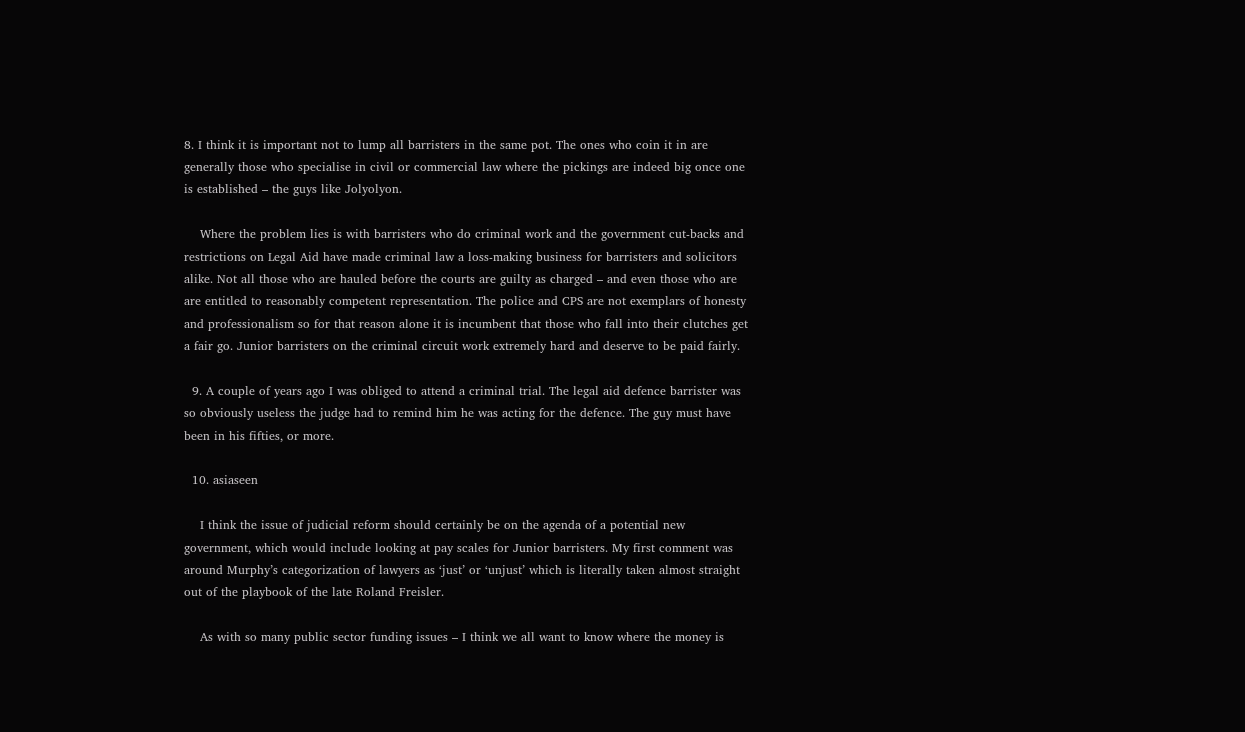8. I think it is important not to lump all barristers in the same pot. The ones who coin it in are generally those who specialise in civil or commercial law where the pickings are indeed big once one is established – the guys like Jolyolyon.

    Where the problem lies is with barristers who do criminal work and the government cut-backs and restrictions on Legal Aid have made criminal law a loss-making business for barristers and solicitors alike. Not all those who are hauled before the courts are guilty as charged – and even those who are are entitled to reasonably competent representation. The police and CPS are not exemplars of honesty and professionalism so for that reason alone it is incumbent that those who fall into their clutches get a fair go. Junior barristers on the criminal circuit work extremely hard and deserve to be paid fairly.

  9. A couple of years ago I was obliged to attend a criminal trial. The legal aid defence barrister was so obviously useless the judge had to remind him he was acting for the defence. The guy must have been in his fifties, or more.

  10. asiaseen

    I think the issue of judicial reform should certainly be on the agenda of a potential new government, which would include looking at pay scales for Junior barristers. My first comment was around Murphy’s categorization of lawyers as ‘just’ or ‘unjust’ which is literally taken almost straight out of the playbook of the late Roland Freisler.

    As with so many public sector funding issues – I think we all want to know where the money is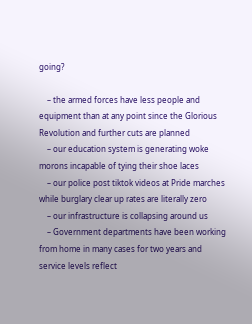going?

    – the armed forces have less people and equipment than at any point since the Glorious Revolution and further cuts are planned
    – our education system is generating woke morons incapable of tying their shoe laces
    – our police post tiktok videos at Pride marches while burglary clear up rates are literally zero
    – our infrastructure is collapsing around us
    – Government departments have been working from home in many cases for two years and service levels reflect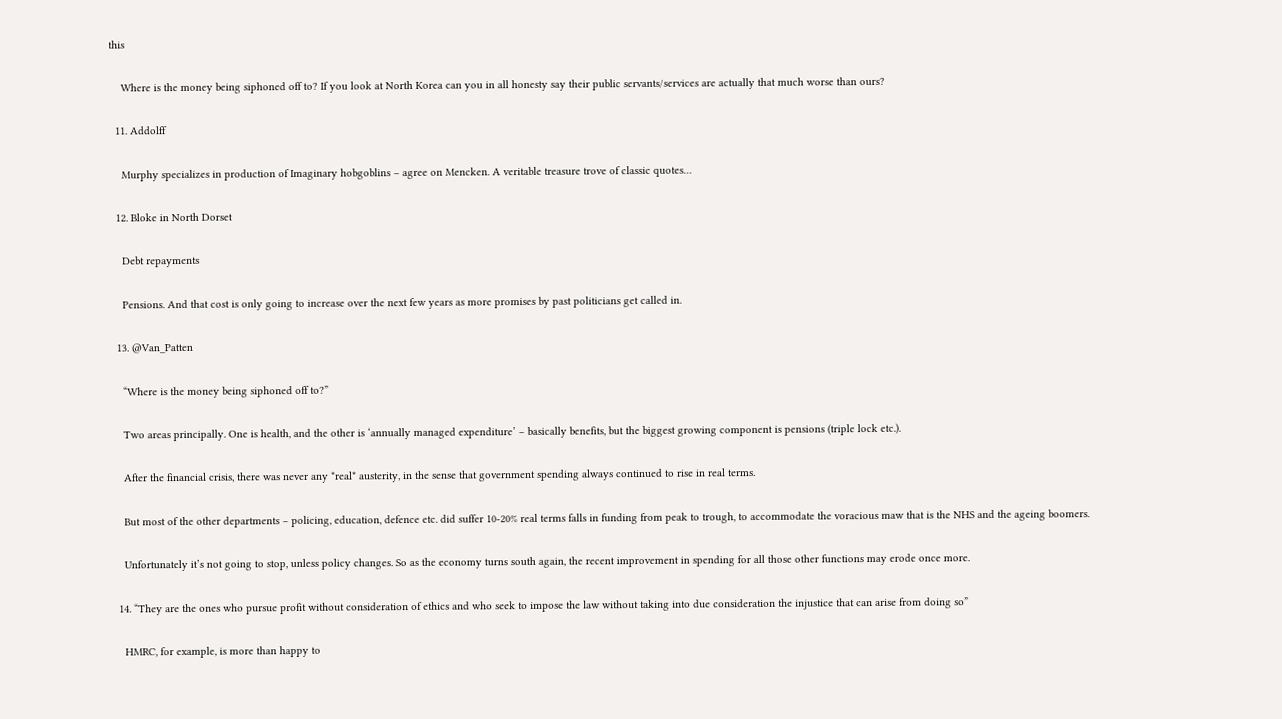this

    Where is the money being siphoned off to? If you look at North Korea can you in all honesty say their public servants/services are actually that much worse than ours?

  11. Addolff

    Murphy specializes in production of Imaginary hobgoblins – agree on Mencken. A veritable treasure trove of classic quotes…

  12. Bloke in North Dorset

    Debt repayments

    Pensions. And that cost is only going to increase over the next few years as more promises by past politicians get called in.

  13. @Van_Patten

    “Where is the money being siphoned off to?”

    Two areas principally. One is health, and the other is ‘annually managed expenditure’ – basically benefits, but the biggest growing component is pensions (triple lock etc.).

    After the financial crisis, there was never any *real* austerity, in the sense that government spending always continued to rise in real terms.

    But most of the other departments – policing, education, defence etc. did suffer 10-20% real terms falls in funding from peak to trough, to accommodate the voracious maw that is the NHS and the ageing boomers.

    Unfortunately it’s not going to stop, unless policy changes. So as the economy turns south again, the recent improvement in spending for all those other functions may erode once more.

  14. “They are the ones who pursue profit without consideration of ethics and who seek to impose the law without taking into due consideration the injustice that can arise from doing so”

    HMRC, for example, is more than happy to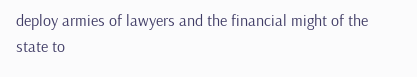deploy armies of lawyers and the financial might of the state to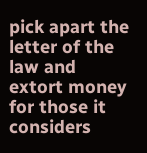pick apart the letter of the law and extort money for those it considers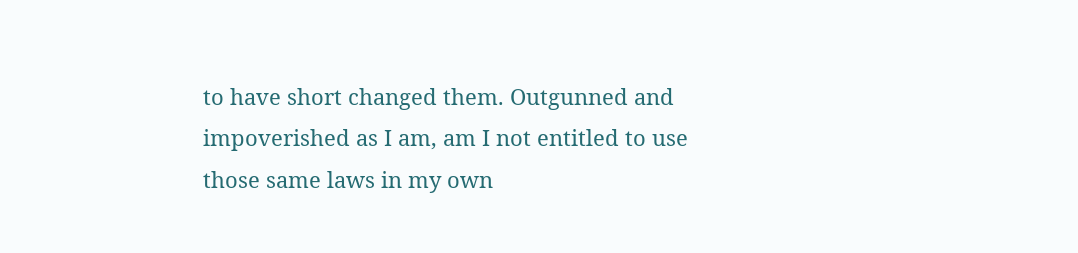to have short changed them. Outgunned and impoverished as I am, am I not entitled to use those same laws in my own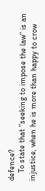defence?
    To state that “seeking to impose the law” is an injustice, when he is more than happy to crow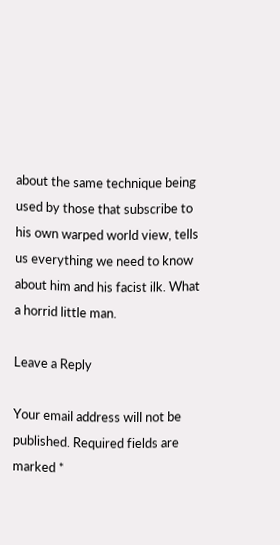about the same technique being used by those that subscribe to his own warped world view, tells us everything we need to know about him and his facist ilk. What a horrid little man.

Leave a Reply

Your email address will not be published. Required fields are marked *